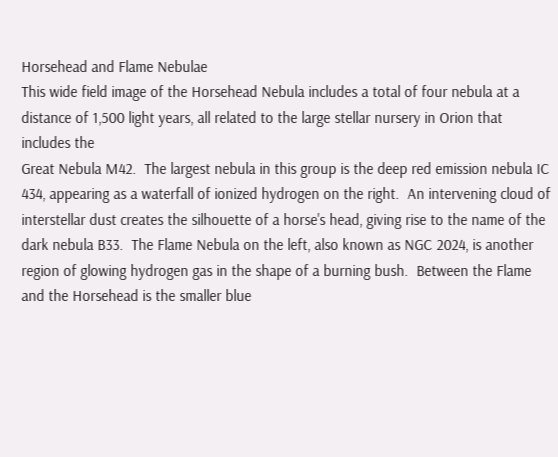Horsehead and Flame Nebulae
This wide field image of the Horsehead Nebula includes a total of four nebula at a distance of 1,500 light years, all related to the large stellar nursery in Orion that includes the
Great Nebula M42.  The largest nebula in this group is the deep red emission nebula IC 434, appearing as a waterfall of ionized hydrogen on the right.  An intervening cloud of
interstellar dust creates the silhouette of a horse's head, giving rise to the name of the dark nebula B33.  The Flame Nebula on the left, also known as NGC 2024, is another
region of glowing hydrogen gas in the shape of a burning bush.  Between the Flame and the Horsehead is the smaller blue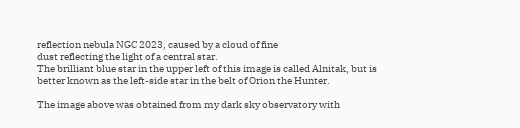reflection nebula NGC 2023, caused by a cloud of fine
dust reflecting the light of a central star.
The brilliant blue star in the upper left of this image is called Alnitak, but is better known as the left-side star in the belt of Orion the Hunter.

The image above was obtained from my dark sky observatory with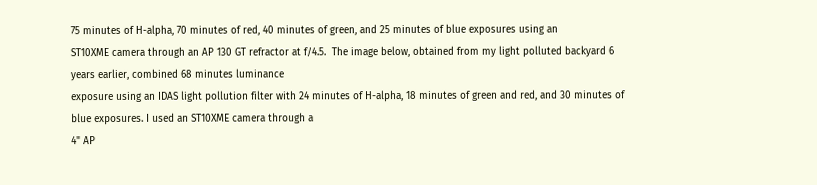75 minutes of H-alpha, 70 minutes of red, 40 minutes of green, and 25 minutes of blue exposures using an
ST10XME camera through an AP 130 GT refractor at f/4.5.  The image below, obtained from my light polluted backyard 6 years earlier, combined 68 minutes luminance
exposure using an IDAS light pollution filter with 24 minutes of H-alpha, 18 minutes of green and red, and 30 minutes of blue exposures. I used an ST10XME camera through a
4" AP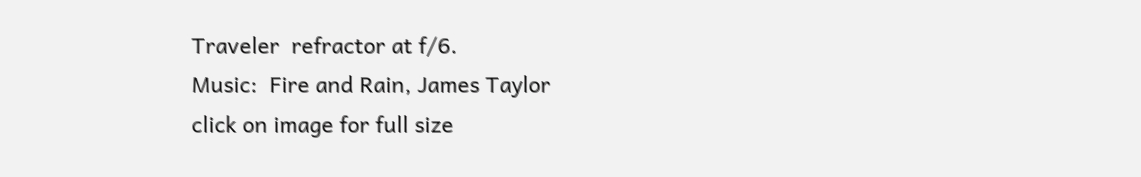Traveler  refractor at f/6.
Music:  Fire and Rain, James Taylor
click on image for full size